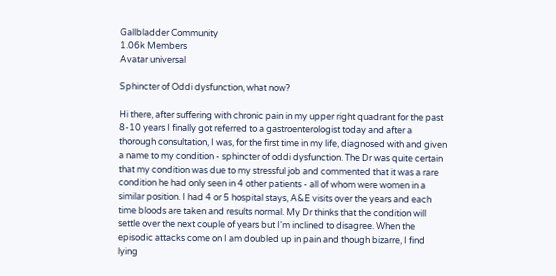Gallbladder Community
1.06k Members
Avatar universal

Sphincter of Oddi dysfunction, what now?

Hi there, after suffering with chronic pain in my upper right quadrant for the past 8-10 years I finally got referred to a gastroenterologist today and after a thorough consultation, I was, for the first time in my life, diagnosed with and given a name to my condition - sphincter of oddi dysfunction. The Dr was quite certain that my condition was due to my stressful job and commented that it was a rare condition he had only seen in 4 other patients - all of whom were women in a similar position. I had 4 or 5 hospital stays, A&E visits over the years and each time bloods are taken and results normal. My Dr thinks that the condition will settle over the next couple of years but I'm inclined to disagree. When the episodic attacks come on I am doubled up in pain and though bizarre, I find lying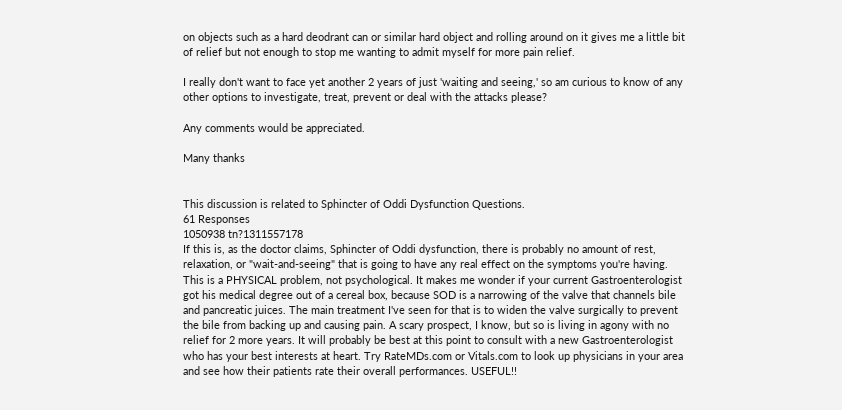on objects such as a hard deodrant can or similar hard object and rolling around on it gives me a little bit of relief but not enough to stop me wanting to admit myself for more pain relief.

I really don't want to face yet another 2 years of just 'waiting and seeing,' so am curious to know of any other options to investigate, treat, prevent or deal with the attacks please?

Any comments would be appreciated.

Many thanks


This discussion is related to Sphincter of Oddi Dysfunction Questions.
61 Responses
1050938 tn?1311557178
If this is, as the doctor claims, Sphincter of Oddi dysfunction, there is probably no amount of rest, relaxation, or "wait-and-seeing" that is going to have any real effect on the symptoms you're having. This is a PHYSICAL problem, not psychological. It makes me wonder if your current Gastroenterologist got his medical degree out of a cereal box, because SOD is a narrowing of the valve that channels bile and pancreatic juices. The main treatment I've seen for that is to widen the valve surgically to prevent the bile from backing up and causing pain. A scary prospect, I know, but so is living in agony with no relief for 2 more years. It will probably be best at this point to consult with a new Gastroenterologist who has your best interests at heart. Try RateMDs.com or Vitals.com to look up physicians in your area and see how their patients rate their overall performances. USEFUL!!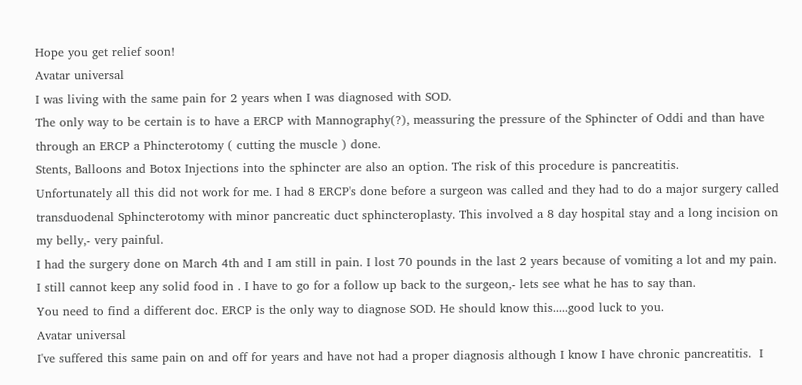Hope you get relief soon!
Avatar universal
I was living with the same pain for 2 years when I was diagnosed with SOD.
The only way to be certain is to have a ERCP with Mannography(?), meassuring the pressure of the Sphincter of Oddi and than have through an ERCP a Phincterotomy ( cutting the muscle ) done.
Stents, Balloons and Botox Injections into the sphincter are also an option. The risk of this procedure is pancreatitis.
Unfortunately all this did not work for me. I had 8 ERCP's done before a surgeon was called and they had to do a major surgery called transduodenal Sphincterotomy with minor pancreatic duct sphincteroplasty. This involved a 8 day hospital stay and a long incision on my belly,- very painful.
I had the surgery done on March 4th and I am still in pain. I lost 70 pounds in the last 2 years because of vomiting a lot and my pain. I still cannot keep any solid food in . I have to go for a follow up back to the surgeon,- lets see what he has to say than.
You need to find a different doc. ERCP is the only way to diagnose SOD. He should know this.....good luck to you.
Avatar universal
I've suffered this same pain on and off for years and have not had a proper diagnosis although I know I have chronic pancreatitis.  I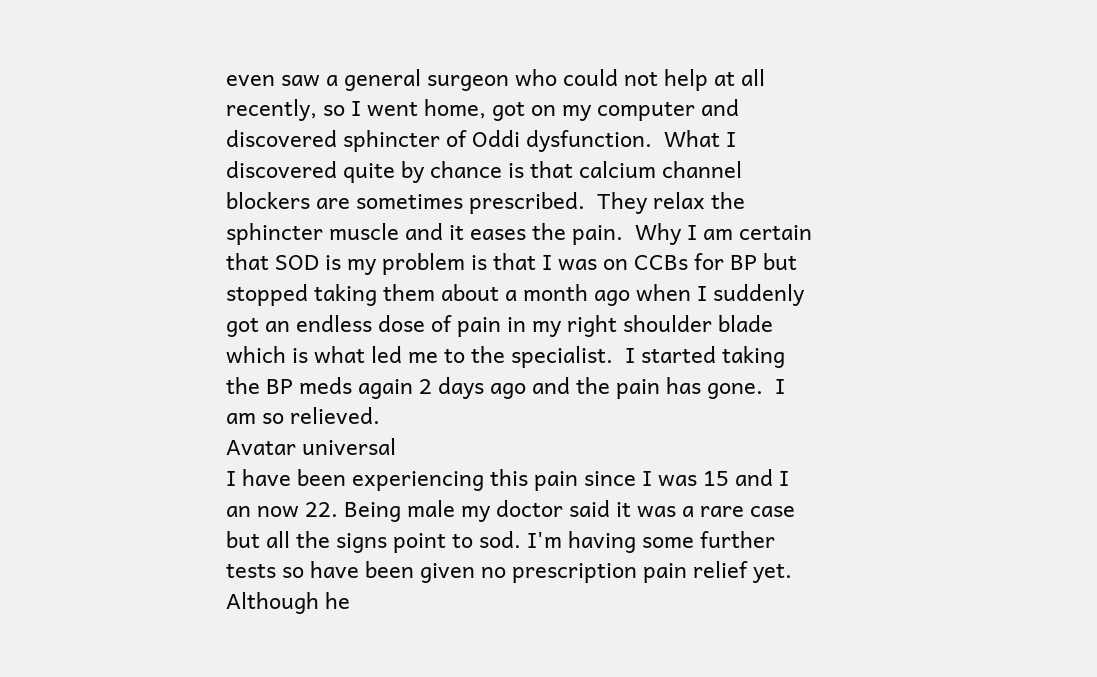even saw a general surgeon who could not help at all recently, so I went home, got on my computer and discovered sphincter of Oddi dysfunction.  What I discovered quite by chance is that calcium channel blockers are sometimes prescribed.  They relax the sphincter muscle and it eases the pain.  Why I am certain that SOD is my problem is that I was on CCBs for BP but stopped taking them about a month ago when I suddenly got an endless dose of pain in my right shoulder blade which is what led me to the specialist.  I started taking the BP meds again 2 days ago and the pain has gone.  I am so relieved.
Avatar universal
I have been experiencing this pain since I was 15 and I an now 22. Being male my doctor said it was a rare case but all the signs point to sod. I'm having some further tests so have been given no prescription pain relief yet. Although he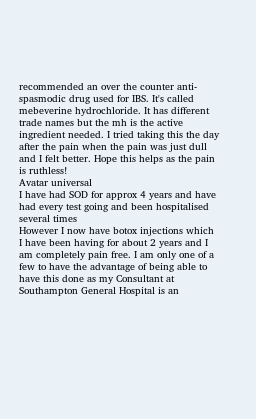recommended an over the counter anti-spasmodic drug used for IBS. It's called mebeverine hydrochloride. It has different trade names but the mh is the active ingredient needed. I tried taking this the day after the pain when the pain was just dull and I felt better. Hope this helps as the pain is ruthless!
Avatar universal
I have had SOD for approx 4 years and have had every test going and been hospitalised several times
However I now have botox injections which I have been having for about 2 years and I am completely pain free. I am only one of a few to have the advantage of being able to have this done as my Consultant at Southampton General Hospital is an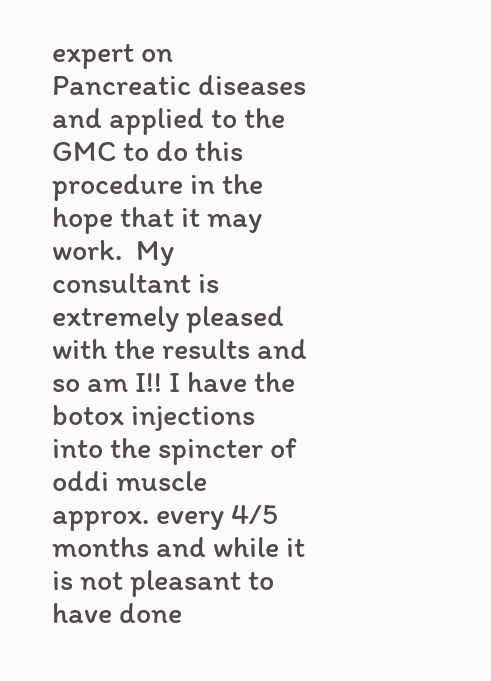expert on Pancreatic diseases and applied to the GMC to do this procedure in the hope that it may work.  My consultant is extremely pleased with the results and so am I!! I have the botox injections into the spincter of oddi muscle approx. every 4/5 months and while it is not pleasant to have done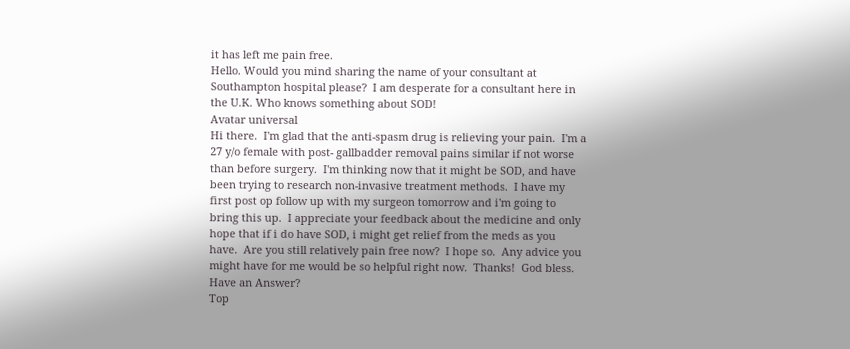it has left me pain free.
Hello. Would you mind sharing the name of your consultant at Southampton hospital please?  I am desperate for a consultant here in the U.K. Who knows something about SOD!
Avatar universal
Hi there.  I'm glad that the anti-spasm drug is relieving your pain.  I'm a 27 y/o female with post- gallbadder removal pains similar if not worse than before surgery.  I'm thinking now that it might be SOD, and have been trying to research non-invasive treatment methods.  I have my first post op follow up with my surgeon tomorrow and i'm going to bring this up.  I appreciate your feedback about the medicine and only hope that if i do have SOD, i might get relief from the meds as you have.  Are you still relatively pain free now?  I hope so.  Any advice you might have for me would be so helpful right now.  Thanks!  God bless.
Have an Answer?
Top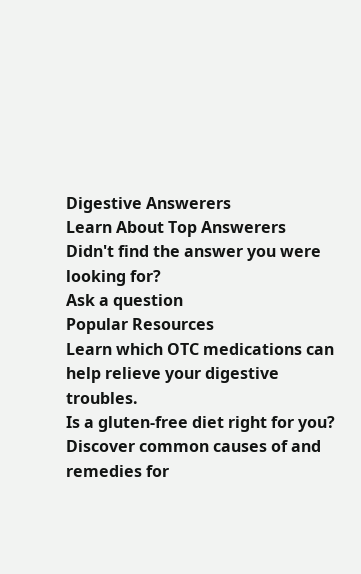Digestive Answerers
Learn About Top Answerers
Didn't find the answer you were looking for?
Ask a question
Popular Resources
Learn which OTC medications can help relieve your digestive troubles.
Is a gluten-free diet right for you?
Discover common causes of and remedies for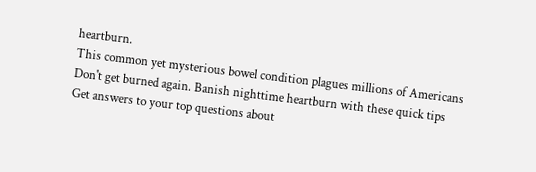heartburn.
This common yet mysterious bowel condition plagues millions of Americans
Don't get burned again. Banish nighttime heartburn with these quick tips
Get answers to your top questions about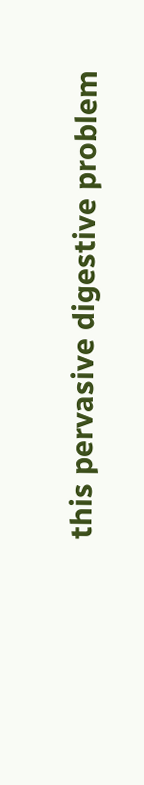this pervasive digestive problem